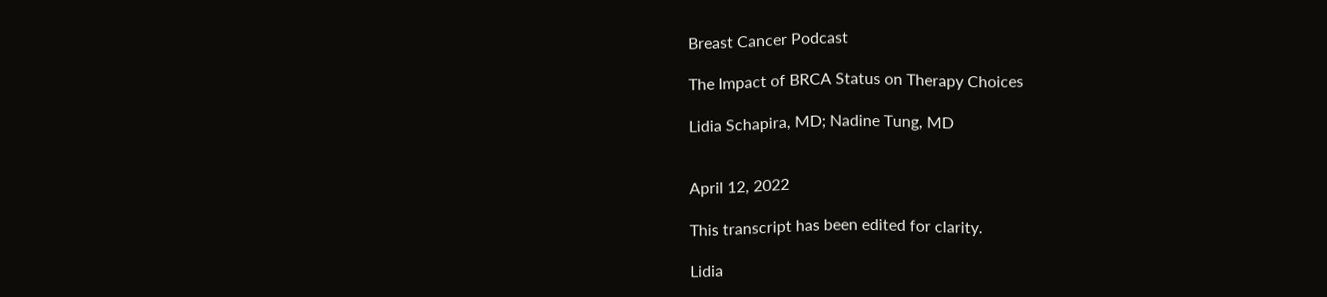Breast Cancer Podcast

The Impact of BRCA Status on Therapy Choices

Lidia Schapira, MD; Nadine Tung, MD


April 12, 2022

This transcript has been edited for clarity.

Lidia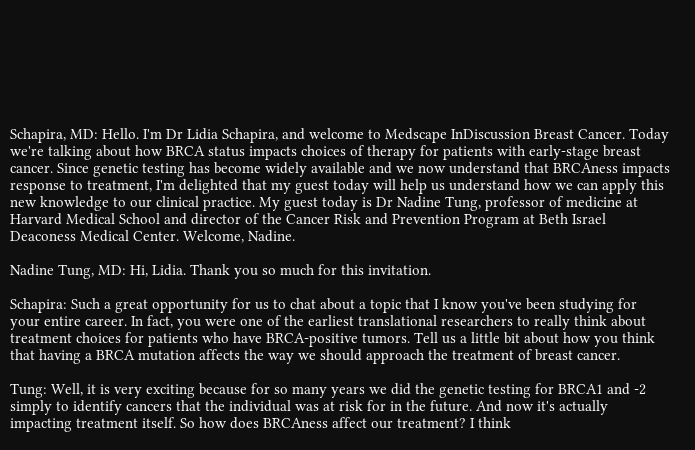Schapira, MD: Hello. I'm Dr Lidia Schapira, and welcome to Medscape InDiscussion Breast Cancer. Today we're talking about how BRCA status impacts choices of therapy for patients with early-stage breast cancer. Since genetic testing has become widely available and we now understand that BRCAness impacts response to treatment, I'm delighted that my guest today will help us understand how we can apply this new knowledge to our clinical practice. My guest today is Dr Nadine Tung, professor of medicine at Harvard Medical School and director of the Cancer Risk and Prevention Program at Beth Israel Deaconess Medical Center. Welcome, Nadine.

Nadine Tung, MD: Hi, Lidia. Thank you so much for this invitation.

Schapira: Such a great opportunity for us to chat about a topic that I know you've been studying for your entire career. In fact, you were one of the earliest translational researchers to really think about treatment choices for patients who have BRCA-positive tumors. Tell us a little bit about how you think that having a BRCA mutation affects the way we should approach the treatment of breast cancer.

Tung: Well, it is very exciting because for so many years we did the genetic testing for BRCA1 and -2 simply to identify cancers that the individual was at risk for in the future. And now it's actually impacting treatment itself. So how does BRCAness affect our treatment? I think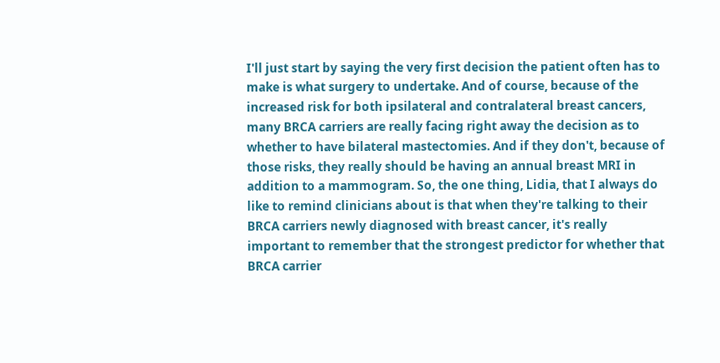I'll just start by saying the very first decision the patient often has to make is what surgery to undertake. And of course, because of the increased risk for both ipsilateral and contralateral breast cancers, many BRCA carriers are really facing right away the decision as to whether to have bilateral mastectomies. And if they don't, because of those risks, they really should be having an annual breast MRI in addition to a mammogram. So, the one thing, Lidia, that I always do like to remind clinicians about is that when they're talking to their BRCA carriers newly diagnosed with breast cancer, it's really important to remember that the strongest predictor for whether that BRCA carrier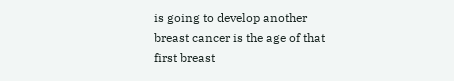is going to develop another breast cancer is the age of that first breast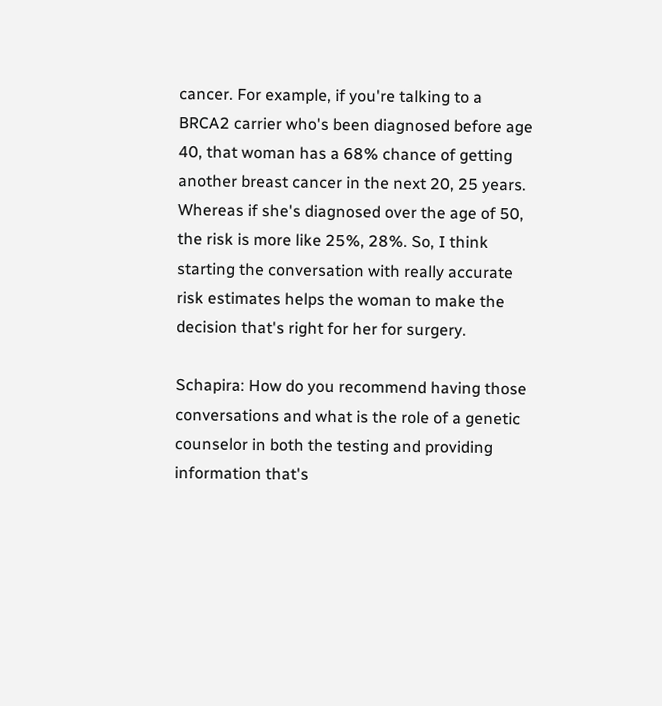cancer. For example, if you're talking to a BRCA2 carrier who's been diagnosed before age 40, that woman has a 68% chance of getting another breast cancer in the next 20, 25 years. Whereas if she's diagnosed over the age of 50, the risk is more like 25%, 28%. So, I think starting the conversation with really accurate risk estimates helps the woman to make the decision that's right for her for surgery.

Schapira: How do you recommend having those conversations and what is the role of a genetic counselor in both the testing and providing information that's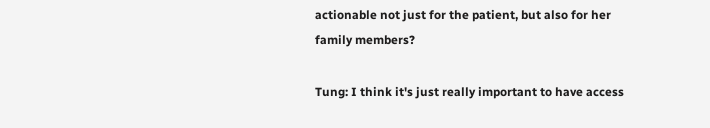actionable not just for the patient, but also for her family members?

Tung: I think it's just really important to have access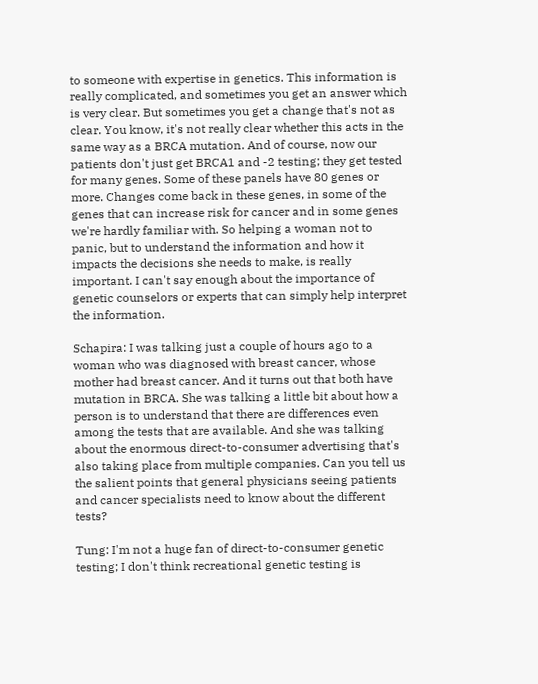to someone with expertise in genetics. This information is really complicated, and sometimes you get an answer which is very clear. But sometimes you get a change that's not as clear. You know, it's not really clear whether this acts in the same way as a BRCA mutation. And of course, now our patients don't just get BRCA1 and -2 testing; they get tested for many genes. Some of these panels have 80 genes or more. Changes come back in these genes, in some of the genes that can increase risk for cancer and in some genes we're hardly familiar with. So helping a woman not to panic, but to understand the information and how it impacts the decisions she needs to make, is really important. I can't say enough about the importance of genetic counselors or experts that can simply help interpret the information.

Schapira: I was talking just a couple of hours ago to a woman who was diagnosed with breast cancer, whose mother had breast cancer. And it turns out that both have mutation in BRCA. She was talking a little bit about how a person is to understand that there are differences even among the tests that are available. And she was talking about the enormous direct-to-consumer advertising that's also taking place from multiple companies. Can you tell us the salient points that general physicians seeing patients and cancer specialists need to know about the different tests?

Tung: I'm not a huge fan of direct-to-consumer genetic testing; I don't think recreational genetic testing is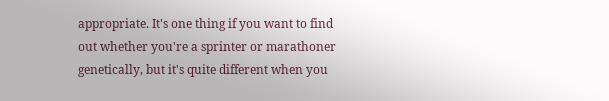appropriate. It's one thing if you want to find out whether you're a sprinter or marathoner genetically, but it's quite different when you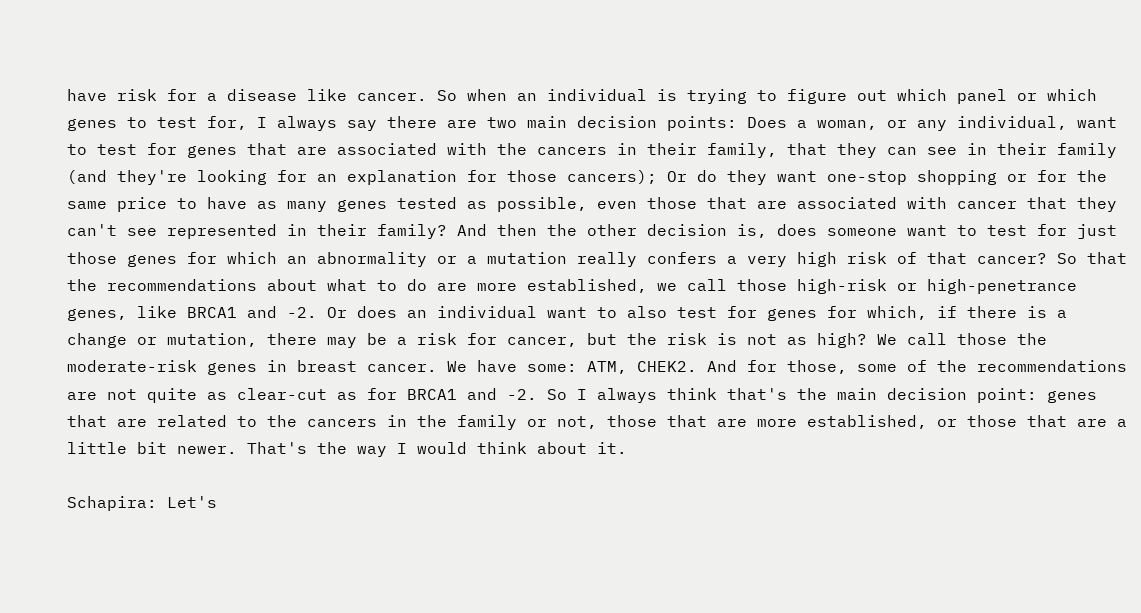have risk for a disease like cancer. So when an individual is trying to figure out which panel or which genes to test for, I always say there are two main decision points: Does a woman, or any individual, want to test for genes that are associated with the cancers in their family, that they can see in their family (and they're looking for an explanation for those cancers); Or do they want one-stop shopping or for the same price to have as many genes tested as possible, even those that are associated with cancer that they can't see represented in their family? And then the other decision is, does someone want to test for just those genes for which an abnormality or a mutation really confers a very high risk of that cancer? So that the recommendations about what to do are more established, we call those high-risk or high-penetrance genes, like BRCA1 and -2. Or does an individual want to also test for genes for which, if there is a change or mutation, there may be a risk for cancer, but the risk is not as high? We call those the moderate-risk genes in breast cancer. We have some: ATM, CHEK2. And for those, some of the recommendations are not quite as clear-cut as for BRCA1 and -2. So I always think that's the main decision point: genes that are related to the cancers in the family or not, those that are more established, or those that are a little bit newer. That's the way I would think about it.

Schapira: Let's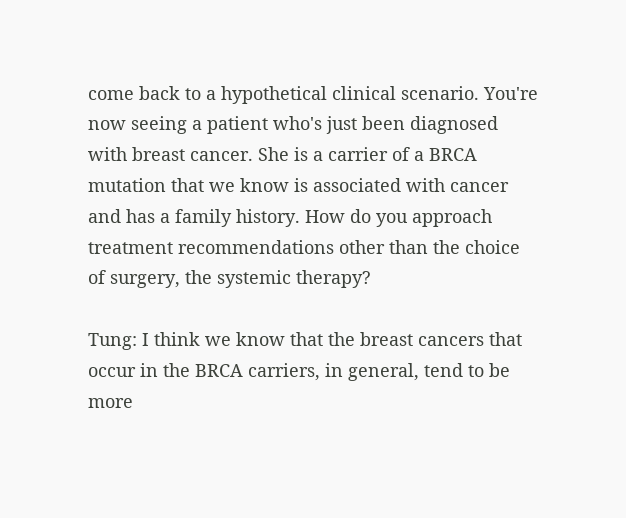come back to a hypothetical clinical scenario. You're now seeing a patient who's just been diagnosed with breast cancer. She is a carrier of a BRCA mutation that we know is associated with cancer and has a family history. How do you approach treatment recommendations other than the choice of surgery, the systemic therapy?

Tung: I think we know that the breast cancers that occur in the BRCA carriers, in general, tend to be more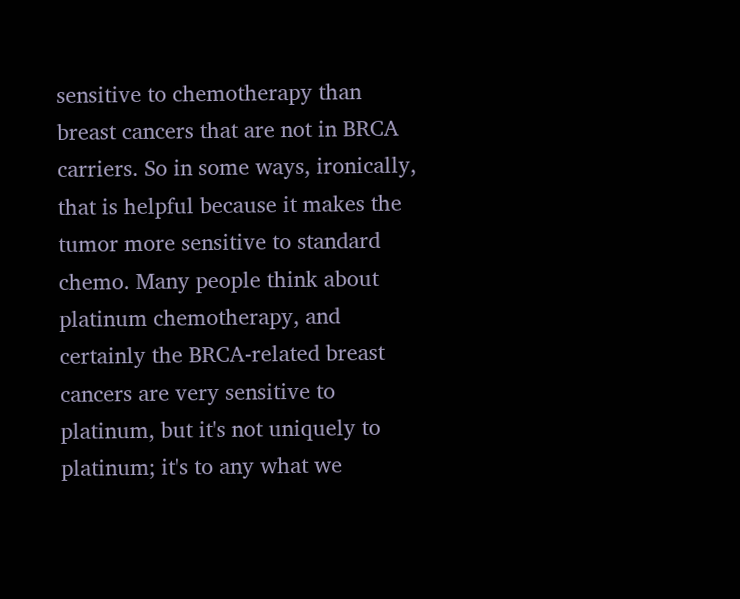sensitive to chemotherapy than breast cancers that are not in BRCA carriers. So in some ways, ironically, that is helpful because it makes the tumor more sensitive to standard chemo. Many people think about platinum chemotherapy, and certainly the BRCA-related breast cancers are very sensitive to platinum, but it's not uniquely to platinum; it's to any what we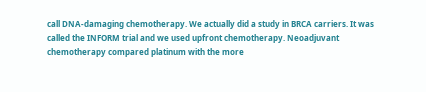call DNA-damaging chemotherapy. We actually did a study in BRCA carriers. It was called the INFORM trial and we used upfront chemotherapy. Neoadjuvant chemotherapy compared platinum with the more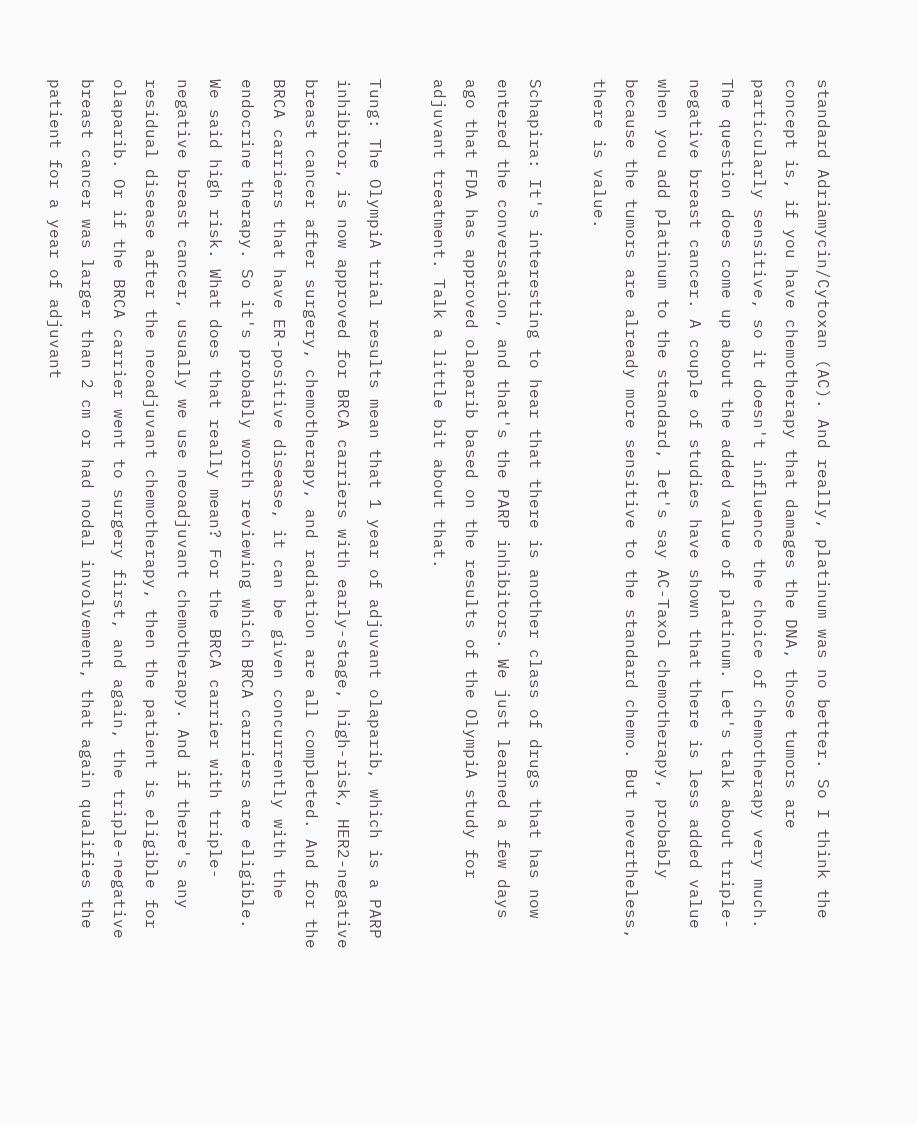standard Adriamycin/Cytoxan (AC). And really, platinum was no better. So I think the concept is, if you have chemotherapy that damages the DNA, those tumors are particularly sensitive, so it doesn't influence the choice of chemotherapy very much. The question does come up about the added value of platinum. Let's talk about triple-negative breast cancer. A couple of studies have shown that there is less added value when you add platinum to the standard, let's say AC-Taxol chemotherapy, probably because the tumors are already more sensitive to the standard chemo. But nevertheless, there is value.

Schapira: It's interesting to hear that there is another class of drugs that has now entered the conversation, and that's the PARP inhibitors. We just learned a few days ago that FDA has approved olaparib based on the results of the OlympiA study for adjuvant treatment. Talk a little bit about that.

Tung: The OlympiA trial results mean that 1 year of adjuvant olaparib, which is a PARP inhibitor, is now approved for BRCA carriers with early-stage, high-risk, HER2-negative breast cancer after surgery, chemotherapy, and radiation are all completed. And for the BRCA carriers that have ER-positive disease, it can be given concurrently with the endocrine therapy. So it's probably worth reviewing which BRCA carriers are eligible. We said high risk. What does that really mean? For the BRCA carrier with triple-negative breast cancer, usually we use neoadjuvant chemotherapy. And if there's any residual disease after the neoadjuvant chemotherapy, then the patient is eligible for olaparib. Or if the BRCA carrier went to surgery first, and again, the triple-negative breast cancer was larger than 2 cm or had nodal involvement, that again qualifies the patient for a year of adjuvant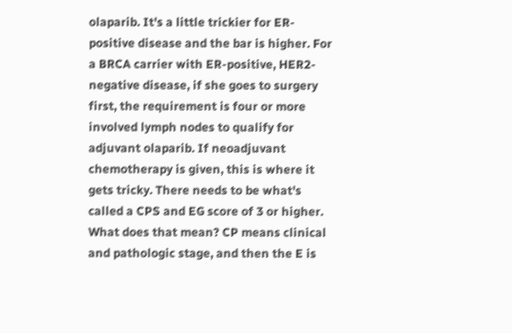olaparib. It's a little trickier for ER-positive disease and the bar is higher. For a BRCA carrier with ER-positive, HER2-negative disease, if she goes to surgery first, the requirement is four or more involved lymph nodes to qualify for adjuvant olaparib. If neoadjuvant chemotherapy is given, this is where it gets tricky. There needs to be what's called a CPS and EG score of 3 or higher. What does that mean? CP means clinical and pathologic stage, and then the E is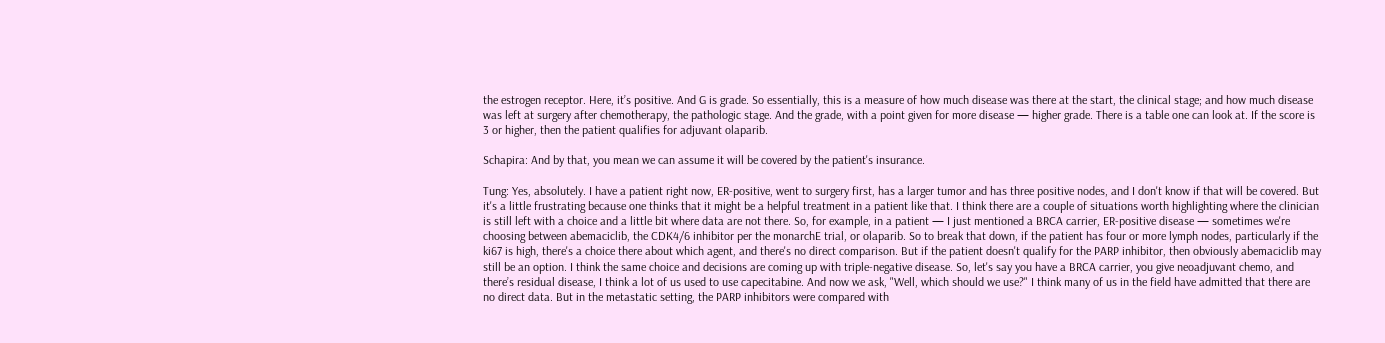the estrogen receptor. Here, it’s positive. And G is grade. So essentially, this is a measure of how much disease was there at the start, the clinical stage; and how much disease was left at surgery after chemotherapy, the pathologic stage. And the grade, with a point given for more disease — higher grade. There is a table one can look at. If the score is 3 or higher, then the patient qualifies for adjuvant olaparib.

Schapira: And by that, you mean we can assume it will be covered by the patient's insurance.

Tung: Yes, absolutely. I have a patient right now, ER-positive, went to surgery first, has a larger tumor and has three positive nodes, and I don't know if that will be covered. But it's a little frustrating because one thinks that it might be a helpful treatment in a patient like that. I think there are a couple of situations worth highlighting where the clinician is still left with a choice and a little bit where data are not there. So, for example, in a patient — I just mentioned a BRCA carrier, ER-positive disease — sometimes we're choosing between abemaciclib, the CDK4/6 inhibitor per the monarchE trial, or olaparib. So to break that down, if the patient has four or more lymph nodes, particularly if the ki67 is high, there's a choice there about which agent, and there's no direct comparison. But if the patient doesn't qualify for the PARP inhibitor, then obviously abemaciclib may still be an option. I think the same choice and decisions are coming up with triple-negative disease. So, let's say you have a BRCA carrier, you give neoadjuvant chemo, and there’s residual disease, I think a lot of us used to use capecitabine. And now we ask, "Well, which should we use?" I think many of us in the field have admitted that there are no direct data. But in the metastatic setting, the PARP inhibitors were compared with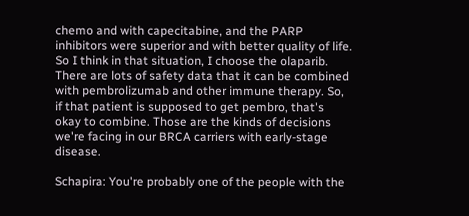chemo and with capecitabine, and the PARP inhibitors were superior and with better quality of life. So I think in that situation, I choose the olaparib. There are lots of safety data that it can be combined with pembrolizumab and other immune therapy. So, if that patient is supposed to get pembro, that's okay to combine. Those are the kinds of decisions we're facing in our BRCA carriers with early-stage disease.

Schapira: You're probably one of the people with the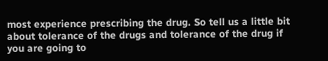most experience prescribing the drug. So tell us a little bit about tolerance of the drugs and tolerance of the drug if you are going to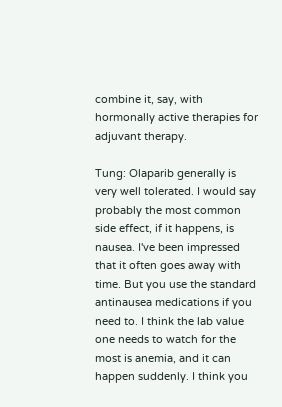combine it, say, with hormonally active therapies for adjuvant therapy.

Tung: Olaparib generally is very well tolerated. I would say probably the most common side effect, if it happens, is nausea. I've been impressed that it often goes away with time. But you use the standard antinausea medications if you need to. I think the lab value one needs to watch for the most is anemia, and it can happen suddenly. I think you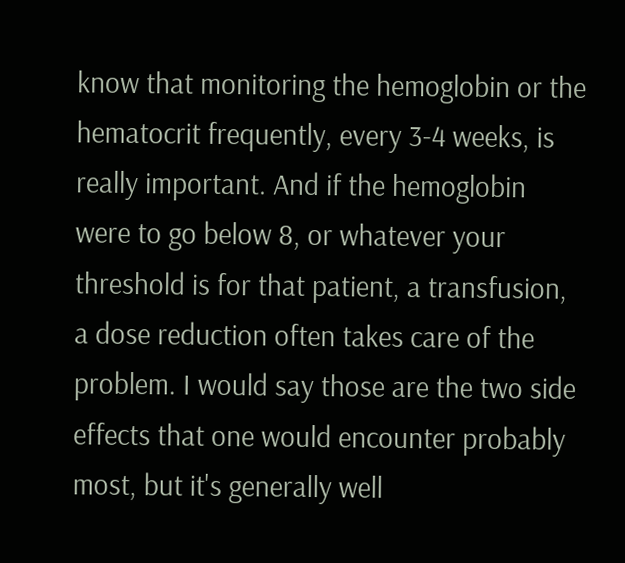know that monitoring the hemoglobin or the hematocrit frequently, every 3-4 weeks, is really important. And if the hemoglobin were to go below 8, or whatever your threshold is for that patient, a transfusion, a dose reduction often takes care of the problem. I would say those are the two side effects that one would encounter probably most, but it's generally well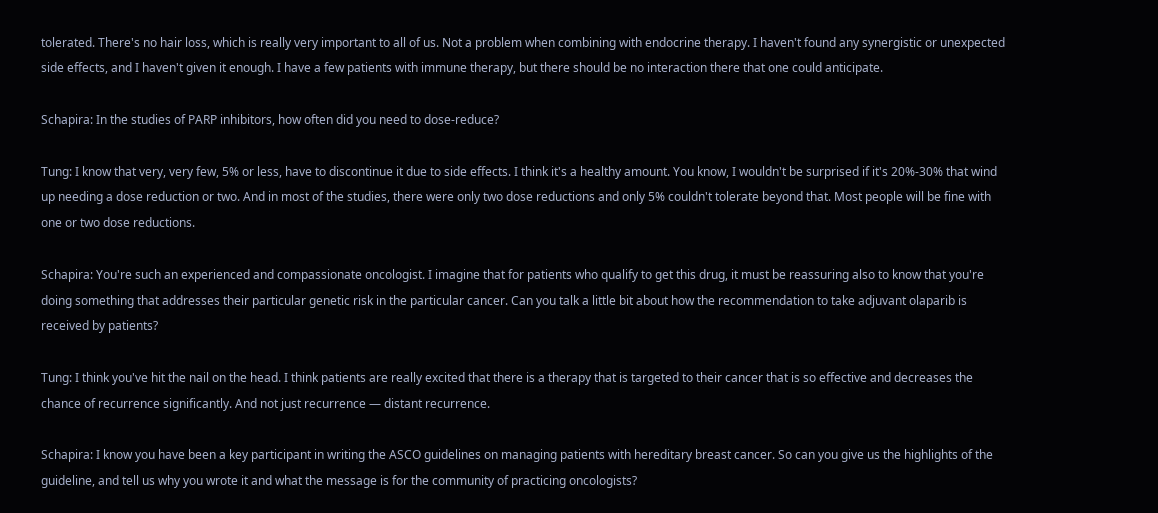tolerated. There's no hair loss, which is really very important to all of us. Not a problem when combining with endocrine therapy. I haven't found any synergistic or unexpected side effects, and I haven't given it enough. I have a few patients with immune therapy, but there should be no interaction there that one could anticipate.

Schapira: In the studies of PARP inhibitors, how often did you need to dose-reduce?

Tung: I know that very, very few, 5% or less, have to discontinue it due to side effects. I think it's a healthy amount. You know, I wouldn't be surprised if it's 20%-30% that wind up needing a dose reduction or two. And in most of the studies, there were only two dose reductions and only 5% couldn't tolerate beyond that. Most people will be fine with one or two dose reductions.

Schapira: You're such an experienced and compassionate oncologist. I imagine that for patients who qualify to get this drug, it must be reassuring also to know that you're doing something that addresses their particular genetic risk in the particular cancer. Can you talk a little bit about how the recommendation to take adjuvant olaparib is received by patients?

Tung: I think you've hit the nail on the head. I think patients are really excited that there is a therapy that is targeted to their cancer that is so effective and decreases the chance of recurrence significantly. And not just recurrence — distant recurrence.

Schapira: I know you have been a key participant in writing the ASCO guidelines on managing patients with hereditary breast cancer. So can you give us the highlights of the guideline, and tell us why you wrote it and what the message is for the community of practicing oncologists?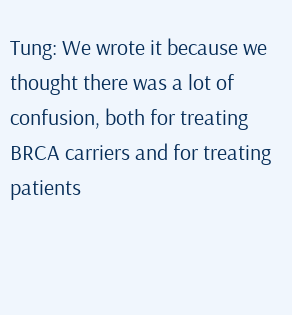Tung: We wrote it because we thought there was a lot of confusion, both for treating BRCA carriers and for treating patients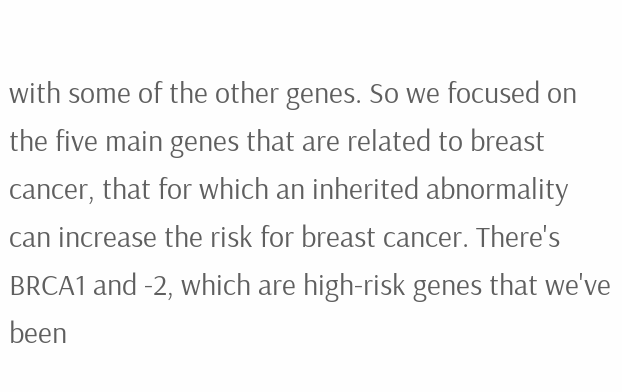with some of the other genes. So we focused on the five main genes that are related to breast cancer, that for which an inherited abnormality can increase the risk for breast cancer. There's BRCA1 and -2, which are high-risk genes that we've been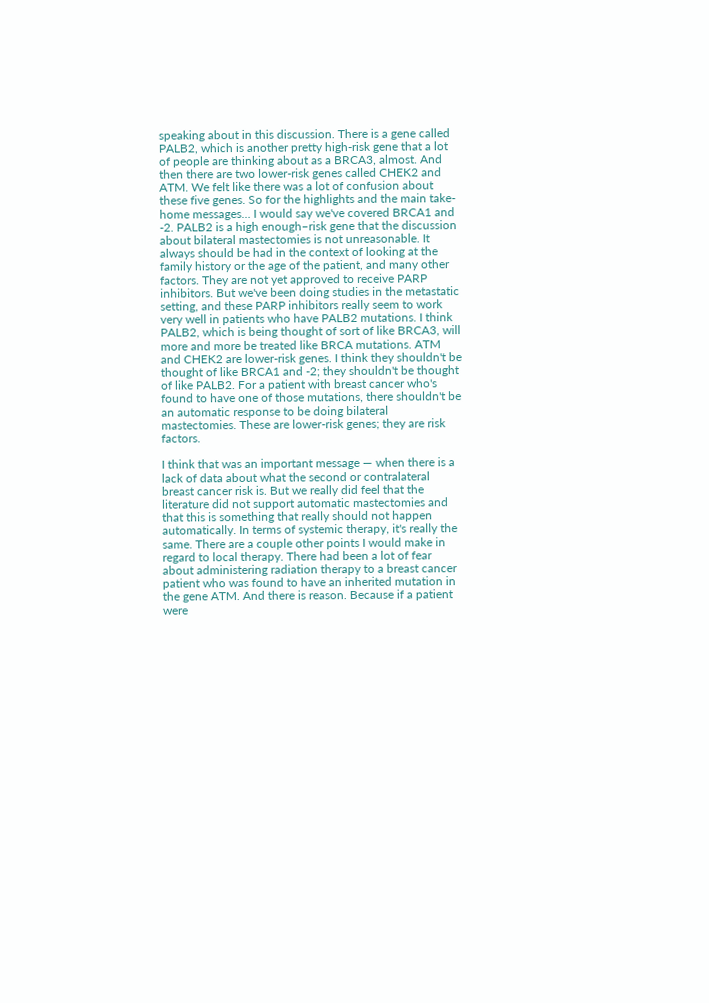speaking about in this discussion. There is a gene called PALB2, which is another pretty high-risk gene that a lot of people are thinking about as a BRCA3, almost. And then there are two lower-risk genes called CHEK2 and ATM. We felt like there was a lot of confusion about these five genes. So for the highlights and the main take-home messages… I would say we've covered BRCA1 and -2. PALB2 is a high enough–risk gene that the discussion about bilateral mastectomies is not unreasonable. It always should be had in the context of looking at the family history or the age of the patient, and many other factors. They are not yet approved to receive PARP inhibitors. But we've been doing studies in the metastatic setting, and these PARP inhibitors really seem to work very well in patients who have PALB2 mutations. I think PALB2, which is being thought of sort of like BRCA3, will more and more be treated like BRCA mutations. ATM and CHEK2 are lower-risk genes. I think they shouldn't be thought of like BRCA1 and -2; they shouldn't be thought of like PALB2. For a patient with breast cancer who's found to have one of those mutations, there shouldn't be an automatic response to be doing bilateral mastectomies. These are lower-risk genes; they are risk factors.

I think that was an important message — when there is a lack of data about what the second or contralateral breast cancer risk is. But we really did feel that the literature did not support automatic mastectomies and that this is something that really should not happen automatically. In terms of systemic therapy, it's really the same. There are a couple other points I would make in regard to local therapy. There had been a lot of fear about administering radiation therapy to a breast cancer patient who was found to have an inherited mutation in the gene ATM. And there is reason. Because if a patient were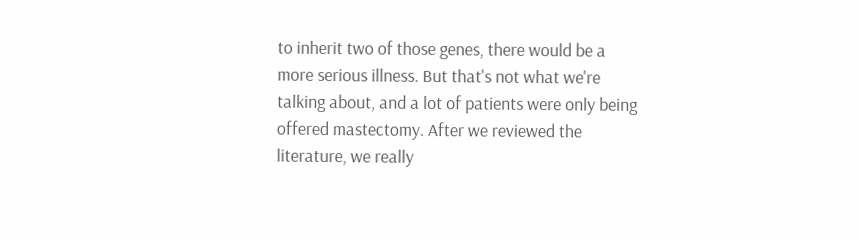to inherit two of those genes, there would be a more serious illness. But that's not what we're talking about, and a lot of patients were only being offered mastectomy. After we reviewed the literature, we really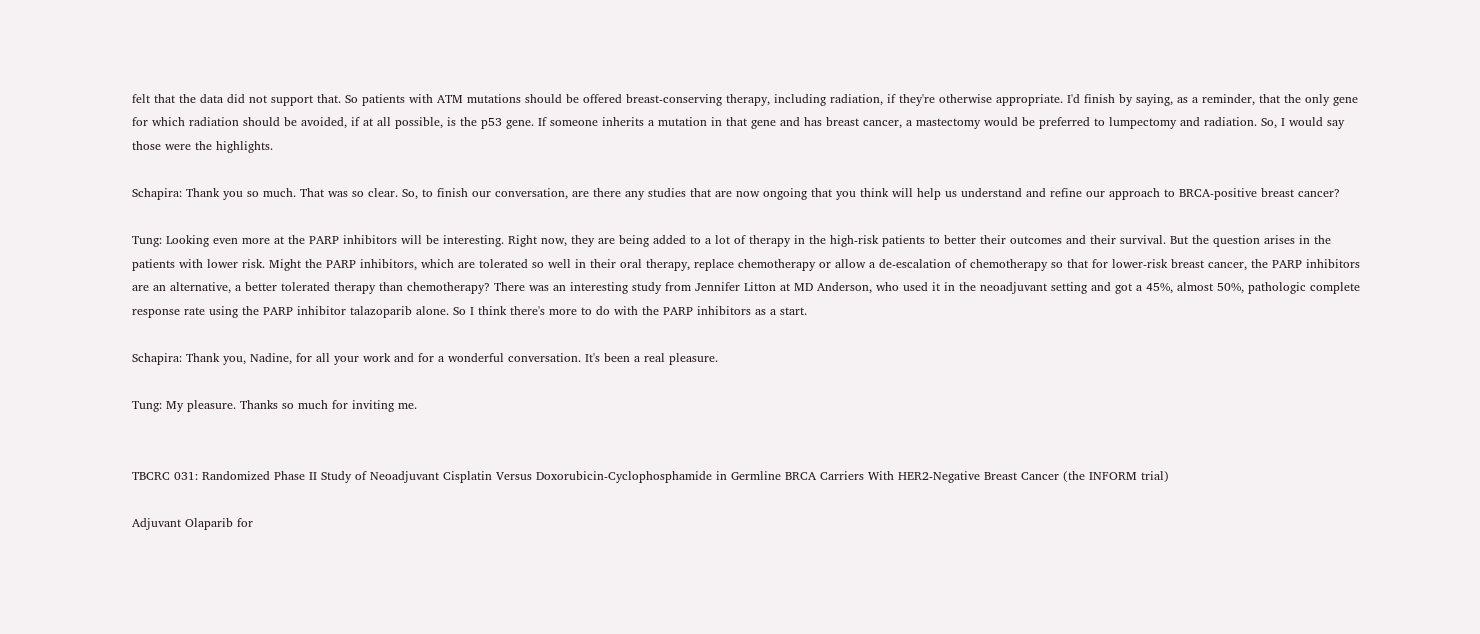felt that the data did not support that. So patients with ATM mutations should be offered breast-conserving therapy, including radiation, if they're otherwise appropriate. I'd finish by saying, as a reminder, that the only gene for which radiation should be avoided, if at all possible, is the p53 gene. If someone inherits a mutation in that gene and has breast cancer, a mastectomy would be preferred to lumpectomy and radiation. So, I would say those were the highlights.

Schapira: Thank you so much. That was so clear. So, to finish our conversation, are there any studies that are now ongoing that you think will help us understand and refine our approach to BRCA-positive breast cancer?

Tung: Looking even more at the PARP inhibitors will be interesting. Right now, they are being added to a lot of therapy in the high-risk patients to better their outcomes and their survival. But the question arises in the patients with lower risk. Might the PARP inhibitors, which are tolerated so well in their oral therapy, replace chemotherapy or allow a de-escalation of chemotherapy so that for lower-risk breast cancer, the PARP inhibitors are an alternative, a better tolerated therapy than chemotherapy? There was an interesting study from Jennifer Litton at MD Anderson, who used it in the neoadjuvant setting and got a 45%, almost 50%, pathologic complete response rate using the PARP inhibitor talazoparib alone. So I think there's more to do with the PARP inhibitors as a start.

Schapira: Thank you, Nadine, for all your work and for a wonderful conversation. It's been a real pleasure.

Tung: My pleasure. Thanks so much for inviting me.


TBCRC 031: Randomized Phase II Study of Neoadjuvant Cisplatin Versus Doxorubicin-Cyclophosphamide in Germline BRCA Carriers With HER2-Negative Breast Cancer (the INFORM trial)

Adjuvant Olaparib for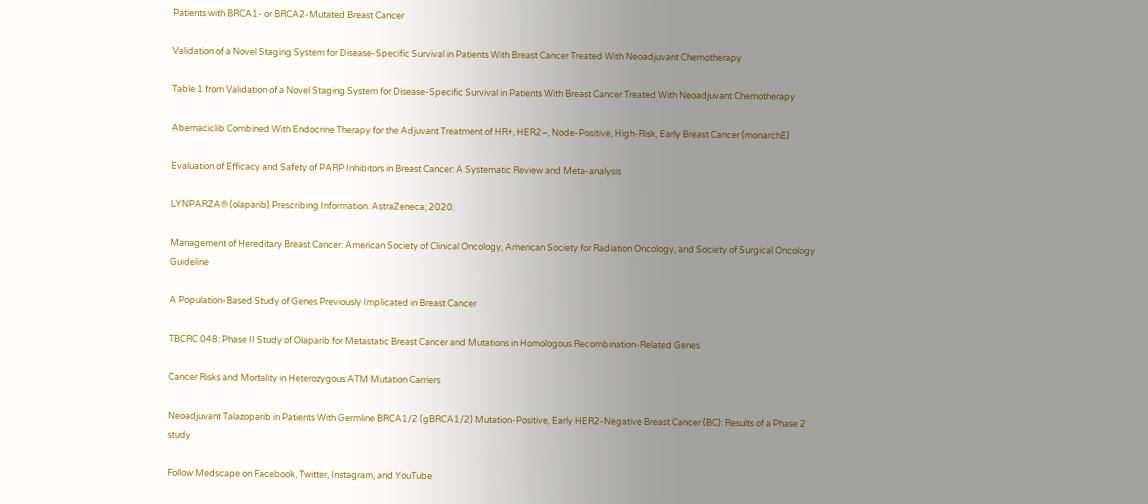Patients with BRCA1- or BRCA2-Mutated Breast Cancer

Validation of a Novel Staging System for Disease-Specific Survival in Patients With Breast Cancer Treated With Neoadjuvant Chemotherapy

Table 1 from Validation of a Novel Staging System for Disease-Specific Survival in Patients With Breast Cancer Treated With Neoadjuvant Chemotherapy

Abemaciclib Combined With Endocrine Therapy for the Adjuvant Treatment of HR+, HER2−, Node-Positive, High-Risk, Early Breast Cancer (monarchE)

Evaluation of Efficacy and Safety of PARP Inhibitors in Breast Cancer: A Systematic Review and Meta-analysis

LYNPARZA® (olaparib) Prescribing Information. AstraZeneca; 2020.

Management of Hereditary Breast Cancer: American Society of Clinical Oncology, American Society for Radiation Oncology, and Society of Surgical Oncology Guideline

A Population-Based Study of Genes Previously Implicated in Breast Cancer

TBCRC 048: Phase II Study of Olaparib for Metastatic Breast Cancer and Mutations in Homologous Recombination-Related Genes

Cancer Risks and Mortality in Heterozygous ATM Mutation Carriers

Neoadjuvant Talazoparib in Patients With Germline BRCA1/2 (gBRCA1/2) Mutation-Positive, Early HER2-Negative Breast Cancer (BC): Results of a Phase 2 study

Follow Medscape on Facebook, Twitter, Instagram, and YouTube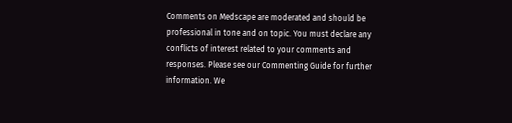Comments on Medscape are moderated and should be professional in tone and on topic. You must declare any conflicts of interest related to your comments and responses. Please see our Commenting Guide for further information. We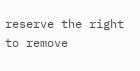reserve the right to remove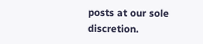posts at our sole discretion.